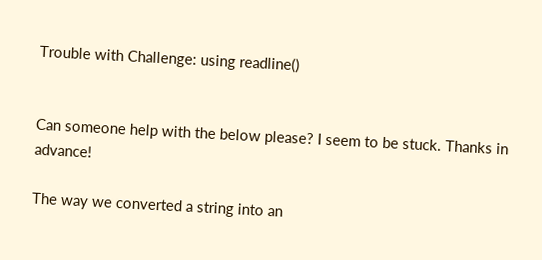Trouble with Challenge: using readline()


Can someone help with the below please? I seem to be stuck. Thanks in advance!

The way we converted a string into an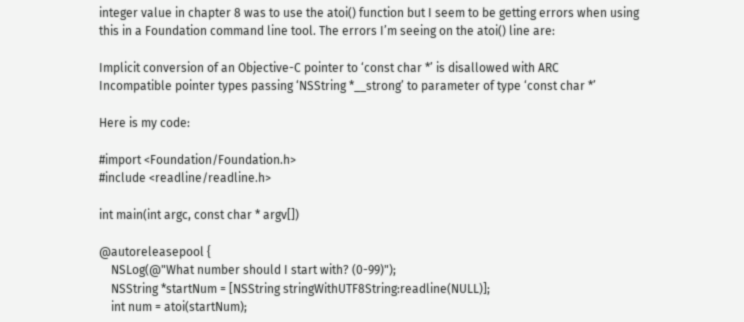integer value in chapter 8 was to use the atoi() function but I seem to be getting errors when using this in a Foundation command line tool. The errors I’m seeing on the atoi() line are:

Implicit conversion of an Objective-C pointer to ‘const char *’ is disallowed with ARC
Incompatible pointer types passing ‘NSString *__strong’ to parameter of type ‘const char *’

Here is my code:

#import <Foundation/Foundation.h>
#include <readline/readline.h>

int main(int argc, const char * argv[])

@autoreleasepool {
    NSLog(@"What number should I start with? (0-99)");
    NSString *startNum = [NSString stringWithUTF8String:readline(NULL)];
    int num = atoi(startNum);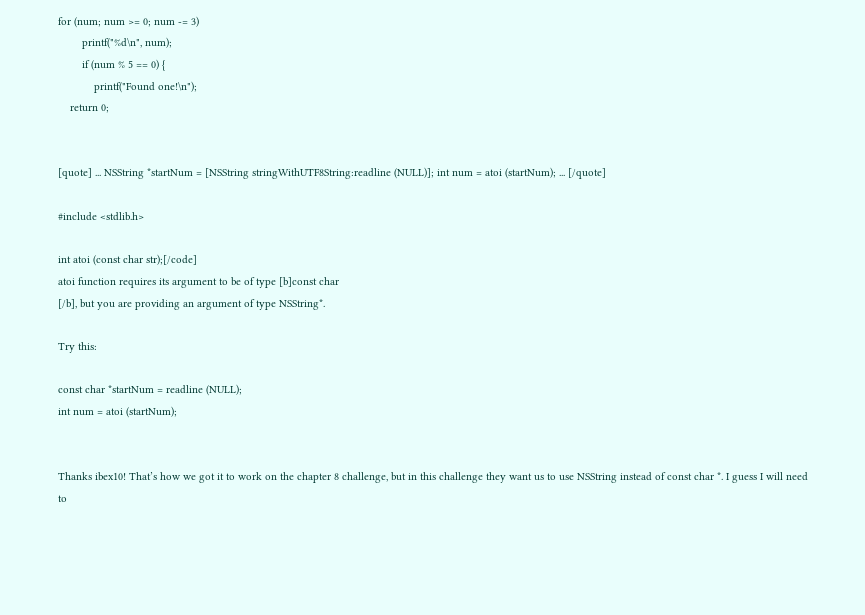for (num; num >= 0; num -= 3)
        printf("%d\n", num);
        if (num % 5 == 0) {
            printf("Found one!\n");
    return 0;


[quote] ... NSString *startNum = [NSString stringWithUTF8String:readline (NULL)]; int num = atoi (startNum); ... [/quote]

#include <stdlib.h>

int atoi (const char str);[/code]
atoi function requires its argument to be of type [b]const char
[/b], but you are providing an argument of type NSString*.

Try this:

const char *startNum = readline (NULL);
int num = atoi (startNum);


Thanks ibex10! That’s how we got it to work on the chapter 8 challenge, but in this challenge they want us to use NSString instead of const char *. I guess I will need to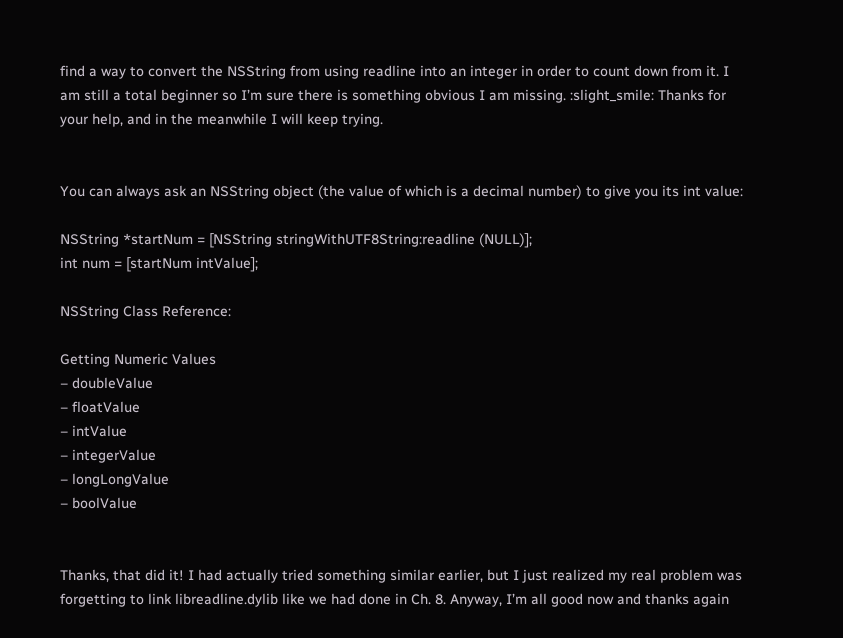find a way to convert the NSString from using readline into an integer in order to count down from it. I am still a total beginner so I’m sure there is something obvious I am missing. :slight_smile: Thanks for your help, and in the meanwhile I will keep trying.


You can always ask an NSString object (the value of which is a decimal number) to give you its int value:

NSString *startNum = [NSString stringWithUTF8String:readline (NULL)];
int num = [startNum intValue];

NSString Class Reference:

Getting Numeric Values
– doubleValue
– floatValue
– intValue
– integerValue
– longLongValue
– boolValue


Thanks, that did it! I had actually tried something similar earlier, but I just realized my real problem was forgetting to link libreadline.dylib like we had done in Ch. 8. Anyway, I’m all good now and thanks again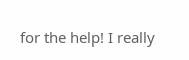for the help! I really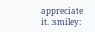appreciate it. :smiley: